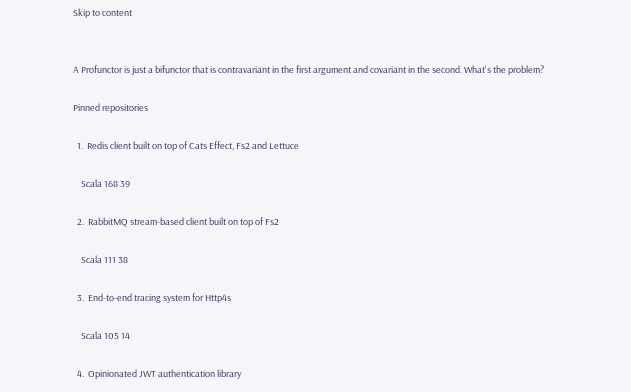Skip to content


A Profunctor is just a bifunctor that is contravariant in the first argument and covariant in the second. What's the problem?

Pinned repositories

  1.  Redis client built on top of Cats Effect, Fs2 and Lettuce

    Scala 168 39

  2.  RabbitMQ stream-based client built on top of Fs2

    Scala 111 38

  3.  End-to-end tracing system for Http4s

    Scala 105 14

  4.  Opinionated JWT authentication library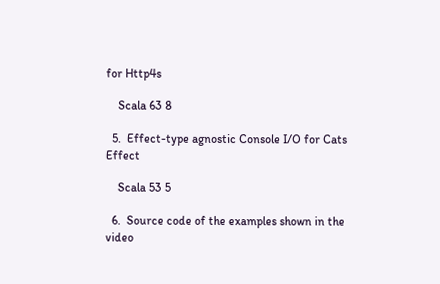for Http4s

    Scala 63 8

  5.  Effect-type agnostic Console I/O for Cats Effect

    Scala 53 5

  6.  Source code of the examples shown in the video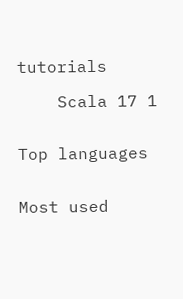tutorials

    Scala 17 1


Top languages


Most used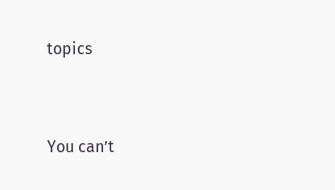topics


You can’t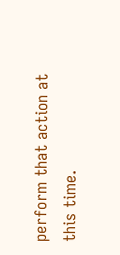perform that action at this time.